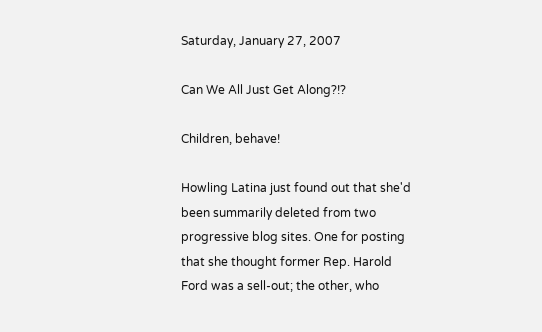Saturday, January 27, 2007

Can We All Just Get Along?!?

Children, behave!

Howling Latina just found out that she'd been summarily deleted from two progressive blog sites. One for posting that she thought former Rep. Harold Ford was a sell-out; the other, who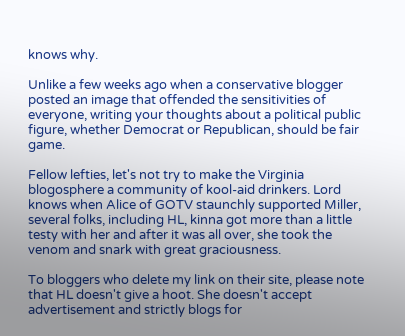knows why.

Unlike a few weeks ago when a conservative blogger posted an image that offended the sensitivities of everyone, writing your thoughts about a political public figure, whether Democrat or Republican, should be fair game.

Fellow lefties, let's not try to make the Virginia blogosphere a community of kool-aid drinkers. Lord knows when Alice of GOTV staunchly supported Miller, several folks, including HL, kinna got more than a little testy with her and after it was all over, she took the venom and snark with great graciousness.

To bloggers who delete my link on their site, please note that HL doesn't give a hoot. She doesn't accept advertisement and strictly blogs for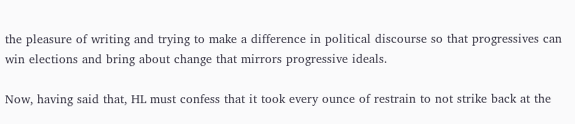the pleasure of writing and trying to make a difference in political discourse so that progressives can win elections and bring about change that mirrors progressive ideals.

Now, having said that, HL must confess that it took every ounce of restrain to not strike back at the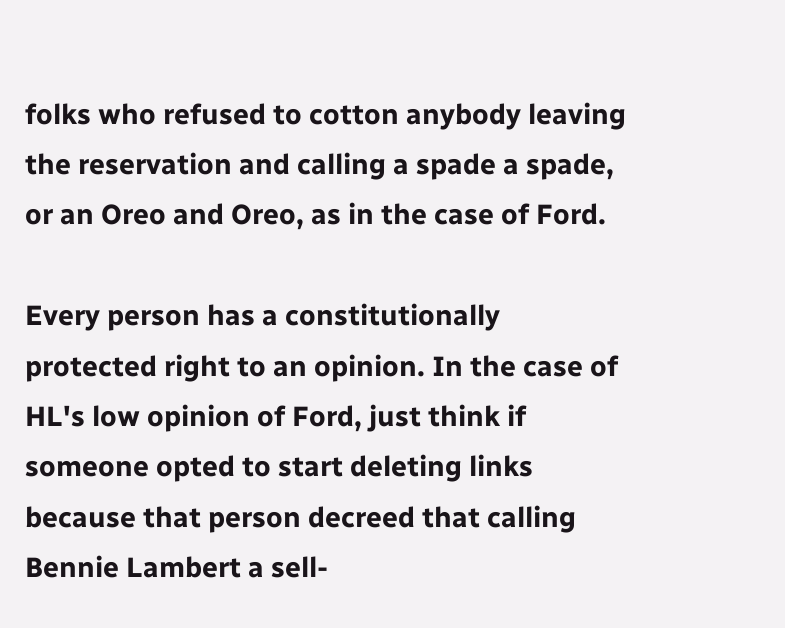folks who refused to cotton anybody leaving the reservation and calling a spade a spade, or an Oreo and Oreo, as in the case of Ford.

Every person has a constitutionally protected right to an opinion. In the case of HL's low opinion of Ford, just think if someone opted to start deleting links because that person decreed that calling Bennie Lambert a sell-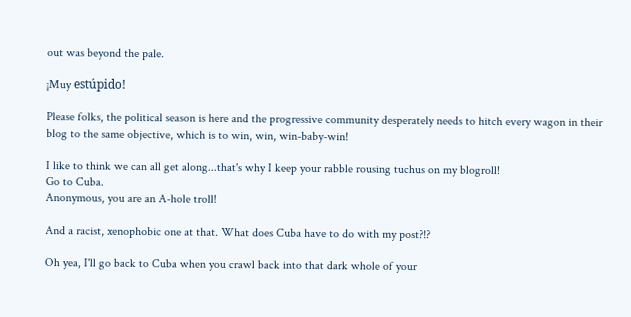out was beyond the pale.

¡Muy estúpido!

Please folks, the political season is here and the progressive community desperately needs to hitch every wagon in their blog to the same objective, which is to win, win, win-baby-win!

I like to think we can all get along...that's why I keep your rabble rousing tuchus on my blogroll!
Go to Cuba.
Anonymous, you are an A-hole troll!

And a racist, xenophobic one at that. What does Cuba have to do with my post?!?

Oh yea, I'll go back to Cuba when you crawl back into that dark whole of your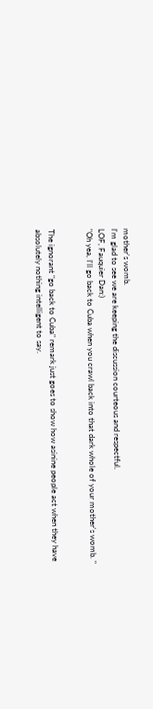mother's womb.
I'm glad to see we are keeping the discussion courteous and respectful.
LOF, Fauquier Dan:)
"Oh yea, I'll go back to Cuba when you crawl back into that dark whole of your mother's womb. "


The ignorant "go back to Cuba" remark just goes to show how asinine people act when they have absolutely nothing intelligent to say.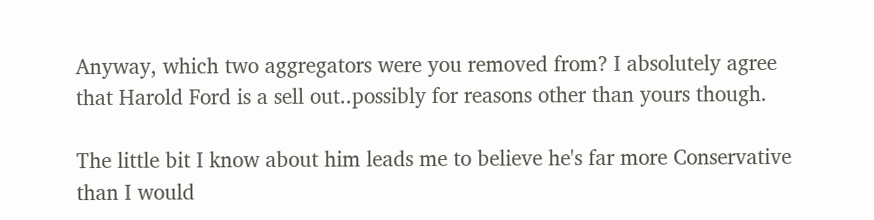Anyway, which two aggregators were you removed from? I absolutely agree that Harold Ford is a sell out..possibly for reasons other than yours though.

The little bit I know about him leads me to believe he's far more Conservative than I would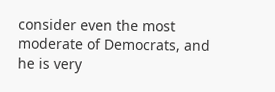consider even the most moderate of Democrats, and he is very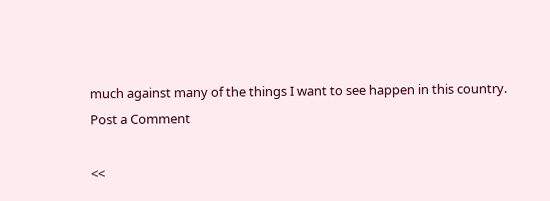much against many of the things I want to see happen in this country.
Post a Comment

<<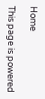Home

This page is powered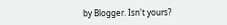by Blogger. Isn't yours?